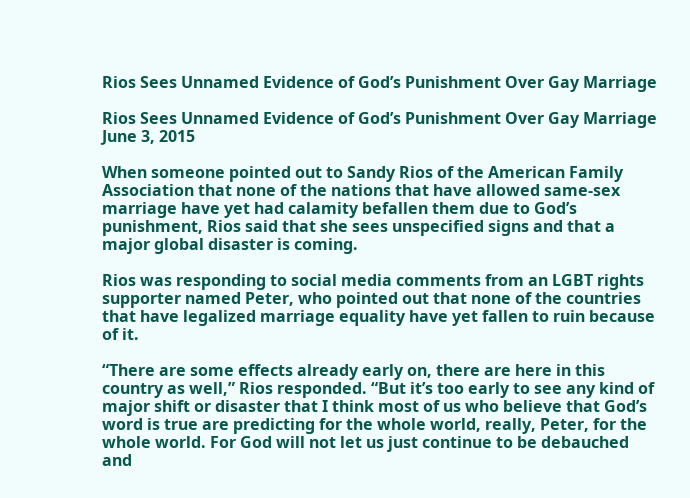Rios Sees Unnamed Evidence of God’s Punishment Over Gay Marriage

Rios Sees Unnamed Evidence of God’s Punishment Over Gay Marriage June 3, 2015

When someone pointed out to Sandy Rios of the American Family Association that none of the nations that have allowed same-sex marriage have yet had calamity befallen them due to God’s punishment, Rios said that she sees unspecified signs and that a major global disaster is coming.

Rios was responding to social media comments from an LGBT rights supporter named Peter, who pointed out that none of the countries that have legalized marriage equality have yet fallen to ruin because of it.

“There are some effects already early on, there are here in this country as well,” Rios responded. “But it’s too early to see any kind of major shift or disaster that I think most of us who believe that God’s word is true are predicting for the whole world, really, Peter, for the whole world. For God will not let us just continue to be debauched and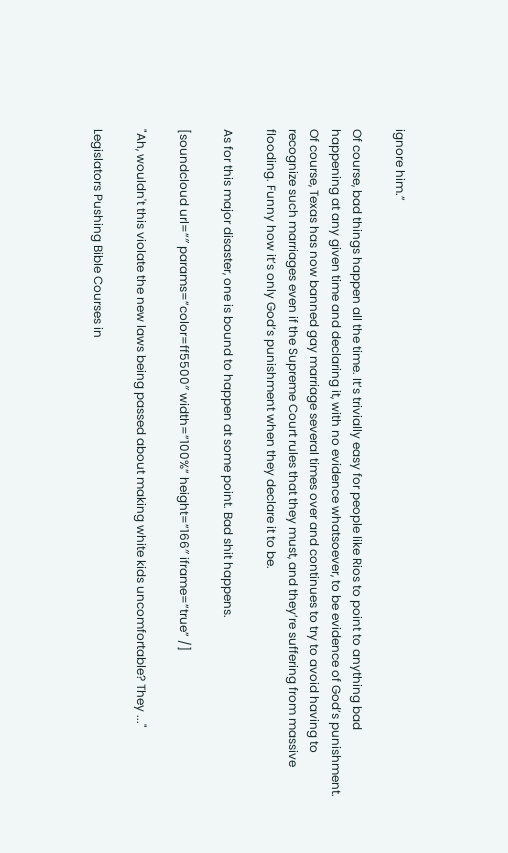ignore him.”

Of course, bad things happen all the time. It’s trivially easy for people like Rios to point to anything bad happening at any given time and declaring it, with no evidence whatsoever, to be evidence of God’s punishment. Of course, Texas has now banned gay marriage several times over and continues to try to avoid having to recognize such marriages even if the Supreme Court rules that they must, and they’re suffering from massive flooding. Funny how it’s only God’s punishment when they declare it to be.

As for this major disaster, one is bound to happen at some point. Bad shit happens.

[soundcloud url=”″ params=”color=ff5500″ width=”100%” height=”166″ iframe=”true” /]

"Ah, wouldn't this violate the new laws being passed about making white kids uncomfortable? They ..."

Legislators Pushing Bible Courses in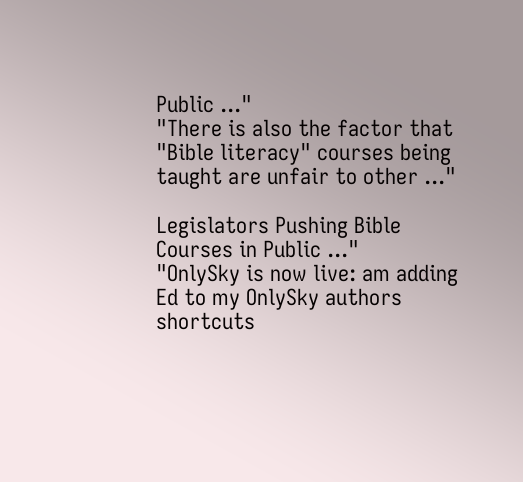Public ..."
"There is also the factor that "Bible literacy" courses being taught are unfair to other ..."

Legislators Pushing Bible Courses in Public ..."
"OnlySky is now live: am adding Ed to my OnlySky authors shortcuts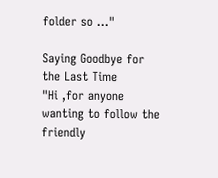folder so ..."

Saying Goodbye for the Last Time
"Hi ,for anyone wanting to follow the friendly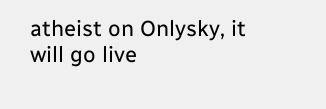atheist on Onlysky, it will go live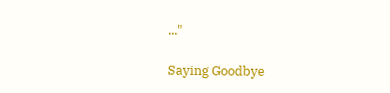..."

Saying Goodbye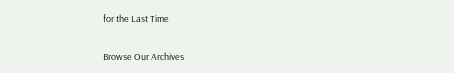for the Last Time

Browse Our Archives